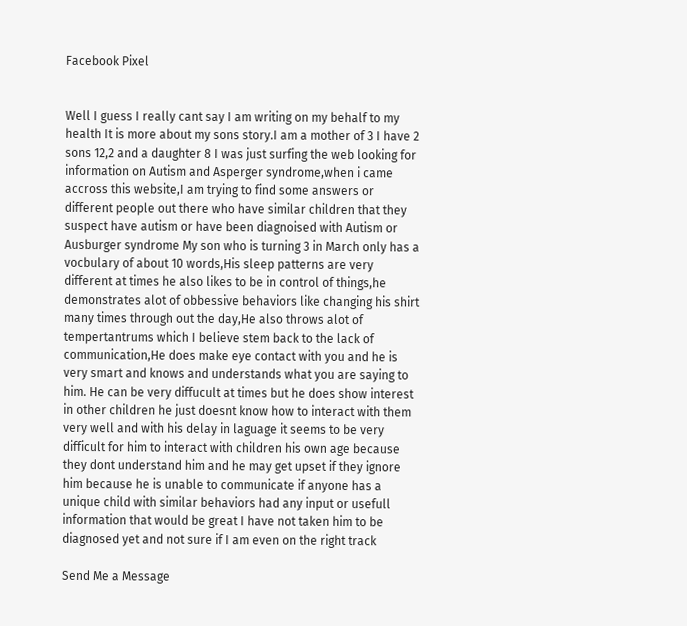Facebook Pixel


Well I guess I really cant say I am writing on my behalf to my health It is more about my sons story.I am a mother of 3 I have 2 sons 12,2 and a daughter 8 I was just surfing the web looking for information on Autism and Asperger syndrome,when i came accross this website,I am trying to find some answers or different people out there who have similar children that they suspect have autism or have been diagnoised with Autism or Ausburger syndrome My son who is turning 3 in March only has a vocbulary of about 10 words,His sleep patterns are very different at times he also likes to be in control of things,he demonstrates alot of obbessive behaviors like changing his shirt many times through out the day,He also throws alot of tempertantrums which I believe stem back to the lack of communication,He does make eye contact with you and he is very smart and knows and understands what you are saying to him. He can be very diffucult at times but he does show interest in other children he just doesnt know how to interact with them very well and with his delay in laguage it seems to be very difficult for him to interact with children his own age because they dont understand him and he may get upset if they ignore him because he is unable to communicate if anyone has a unique child with similar behaviors had any input or usefull information that would be great I have not taken him to be diagnosed yet and not sure if I am even on the right track

Send Me a Message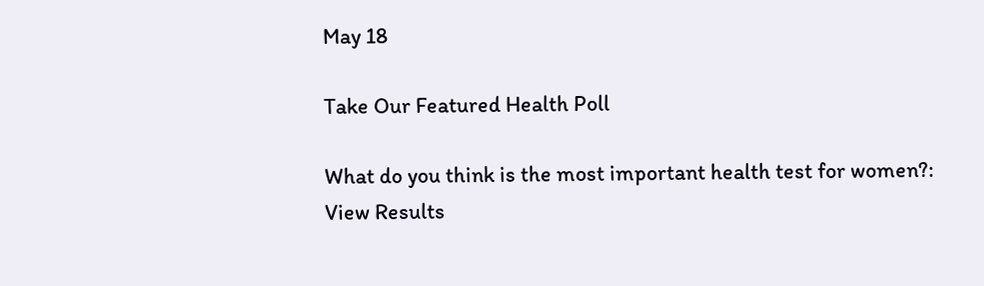May 18

Take Our Featured Health Poll

What do you think is the most important health test for women?:
View Results